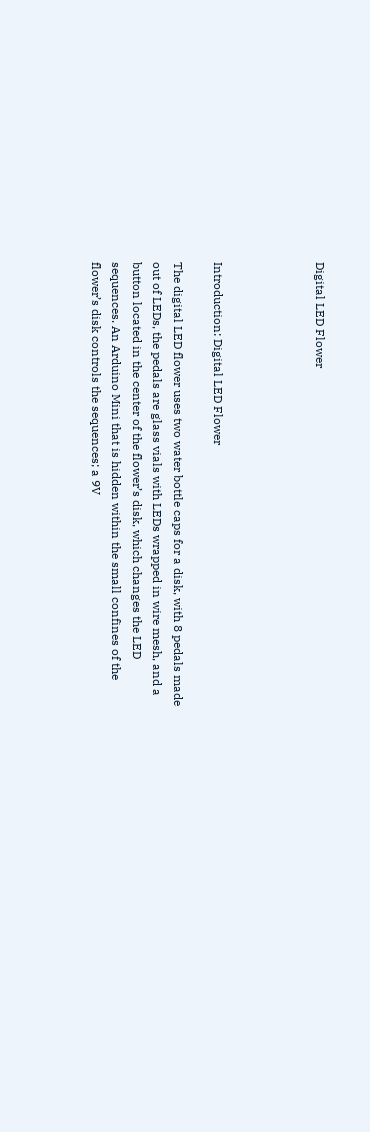Digital LED Flower




Introduction: Digital LED Flower

The digital LED flower uses two water bottle caps for a disk, with 8 pedals made out of LEDs, the pedals are glass vials with LEDs wrapped in wire mesh, and a button located in the center of the flower’s disk, which changes the LED sequences. An Arduino Mini that is hidden within the small confines of the flower’s disk controls the sequences; a 9V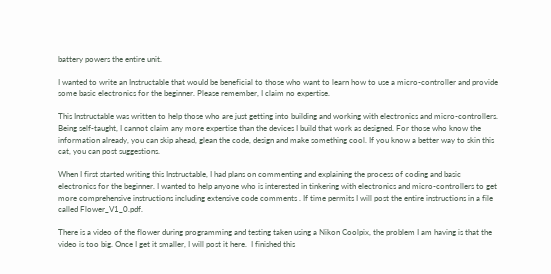battery powers the entire unit.

I wanted to write an Instructable that would be beneficial to those who want to learn how to use a micro-controller and provide some basic electronics for the beginner. Please remember, I claim no expertise.

This Instructable was written to help those who are just getting into building and working with electronics and micro-controllers. Being self-taught, I cannot claim any more expertise than the devices I build that work as designed. For those who know the information already, you can skip ahead, glean the code, design and make something cool. If you know a better way to skin this cat, you can post suggestions.

When I first started writing this Instructable, I had plans on commenting and explaining the process of coding and basic electronics for the beginner. I wanted to help anyone who is interested in tinkering with electronics and micro-controllers to get more comprehensive instructions including extensive code comments . If time permits I will post the entire instructions in a file called Flower_V1_0.pdf.

There is a video of the flower during programming and testing taken using a Nikon Coolpix, the problem I am having is that the video is too big. Once I get it smaller, I will post it here.  I finished this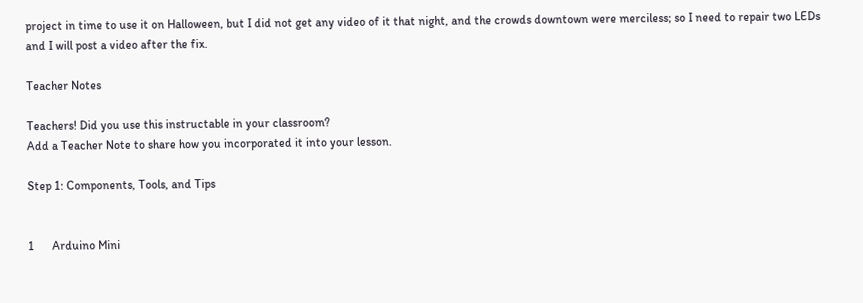project in time to use it on Halloween, but I did not get any video of it that night, and the crowds downtown were merciless; so I need to repair two LEDs and I will post a video after the fix.

Teacher Notes

Teachers! Did you use this instructable in your classroom?
Add a Teacher Note to share how you incorporated it into your lesson.

Step 1: Components, Tools, and Tips


1      Arduino Mini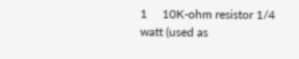1     10K-ohm resistor 1/4 watt (used as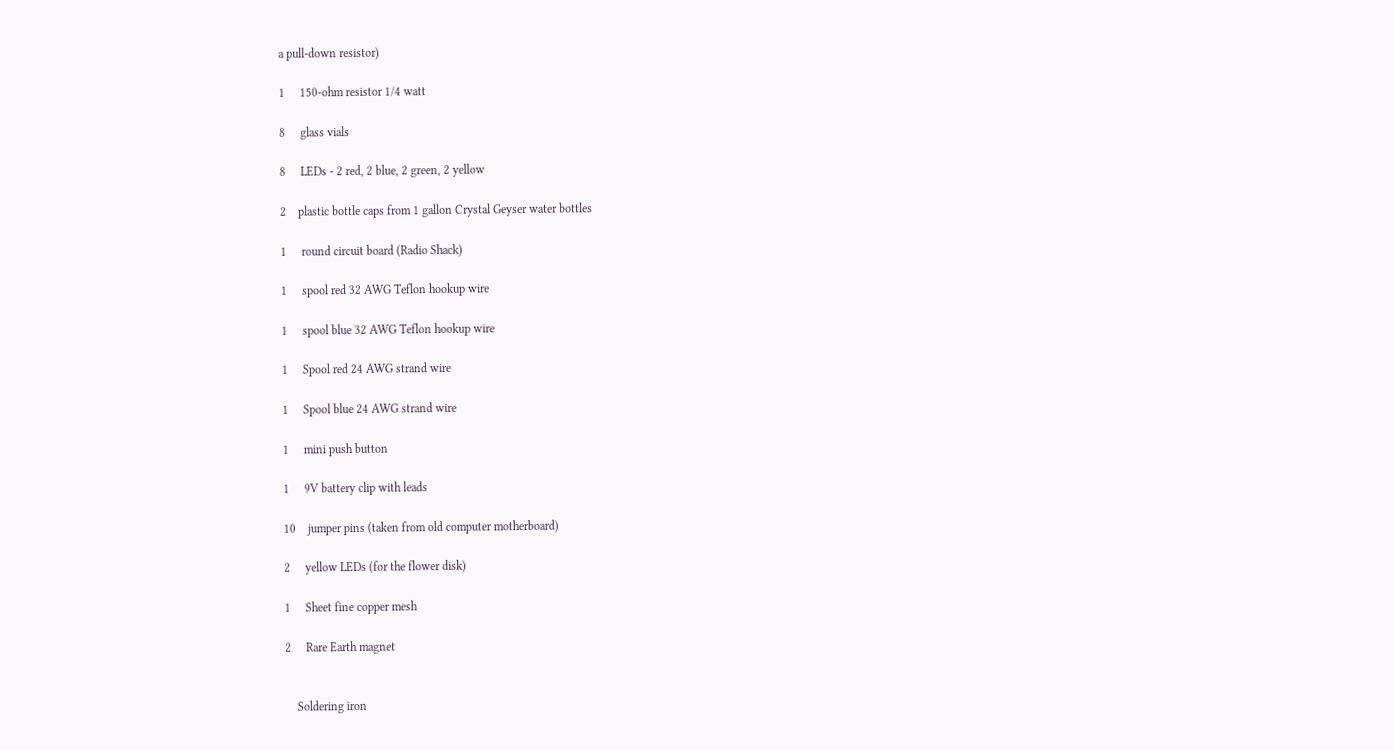a pull-down resistor)

1     150-ohm resistor 1/4 watt

8     glass vials

8     LEDs - 2 red, 2 blue, 2 green, 2 yellow

2    plastic bottle caps from 1 gallon Crystal Geyser water bottles

1     round circuit board (Radio Shack)

1     spool red 32 AWG Teflon hookup wire

1     spool blue 32 AWG Teflon hookup wire

1     Spool red 24 AWG strand wire

1     Spool blue 24 AWG strand wire

1     mini push button

1     9V battery clip with leads

10    jumper pins (taken from old computer motherboard)

2     yellow LEDs (for the flower disk)

1     Sheet fine copper mesh

2     Rare Earth magnet


    Soldering iron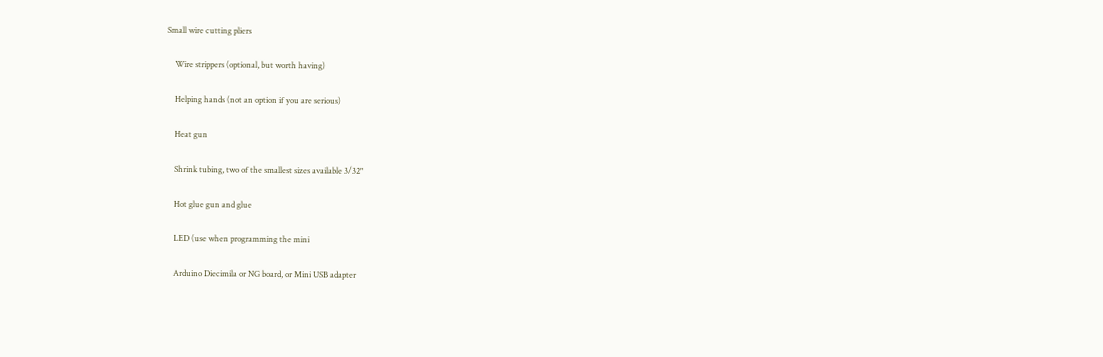Small wire cutting pliers

    Wire strippers (optional, but worth having)

    Helping hands (not an option if you are serious)

    Heat gun

    Shrink tubing, two of the smallest sizes available 3/32"

    Hot glue gun and glue

    LED (use when programming the mini

    Arduino Diecimila or NG board, or Mini USB adapter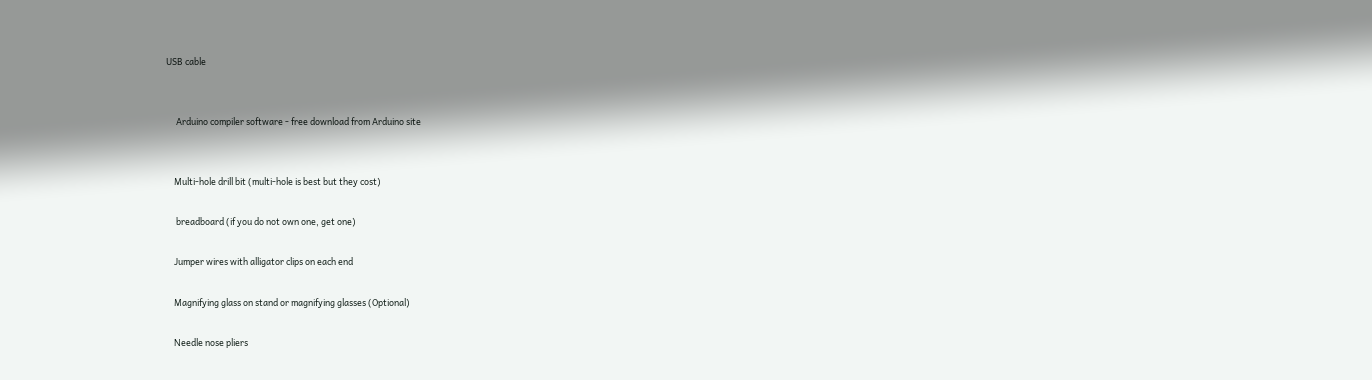USB cable


     Arduino compiler software - free download from Arduino site


    Multi-hole drill bit (multi-hole is best but they cost)

     breadboard (if you do not own one, get one)

    Jumper wires with alligator clips on each end

    Magnifying glass on stand or magnifying glasses (Optional)

    Needle nose pliers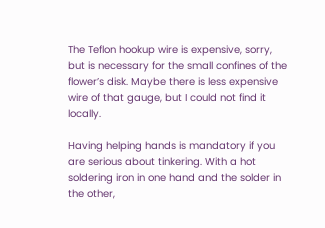The Teflon hookup wire is expensive, sorry, but is necessary for the small confines of the flower’s disk. Maybe there is less expensive wire of that gauge, but I could not find it locally.

Having helping hands is mandatory if you are serious about tinkering. With a hot soldering iron in one hand and the solder in the other,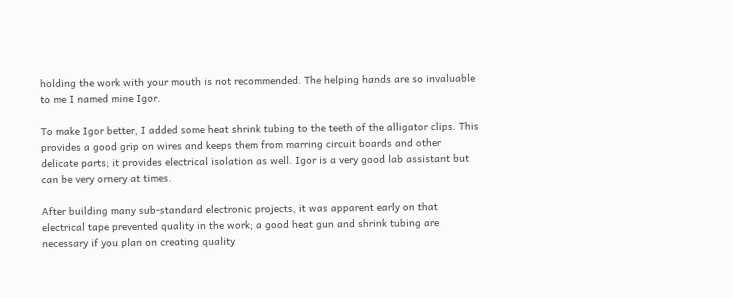holding the work with your mouth is not recommended. The helping hands are so invaluable to me I named mine Igor.

To make Igor better, I added some heat shrink tubing to the teeth of the alligator clips. This provides a good grip on wires and keeps them from marring circuit boards and other delicate parts; it provides electrical isolation as well. Igor is a very good lab assistant but can be very ornery at times.

After building many sub-standard electronic projects, it was apparent early on that electrical tape prevented quality in the work; a good heat gun and shrink tubing are necessary if you plan on creating quality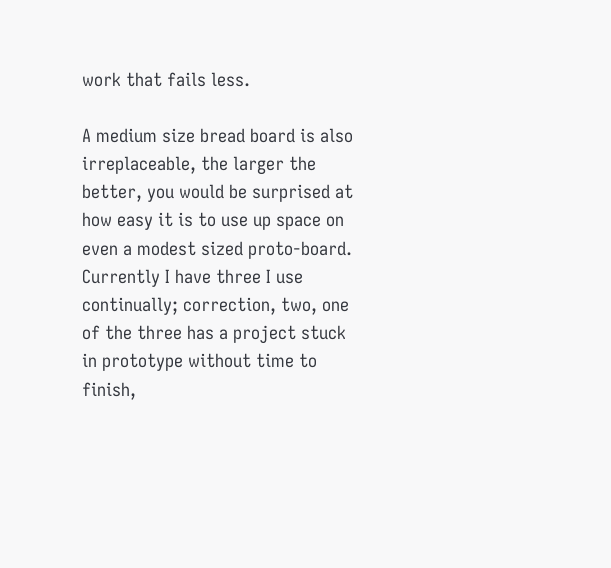work that fails less.

A medium size bread board is also irreplaceable, the larger the better, you would be surprised at how easy it is to use up space on even a modest sized proto-board. Currently I have three I use continually; correction, two, one of the three has a project stuck in prototype without time to finish,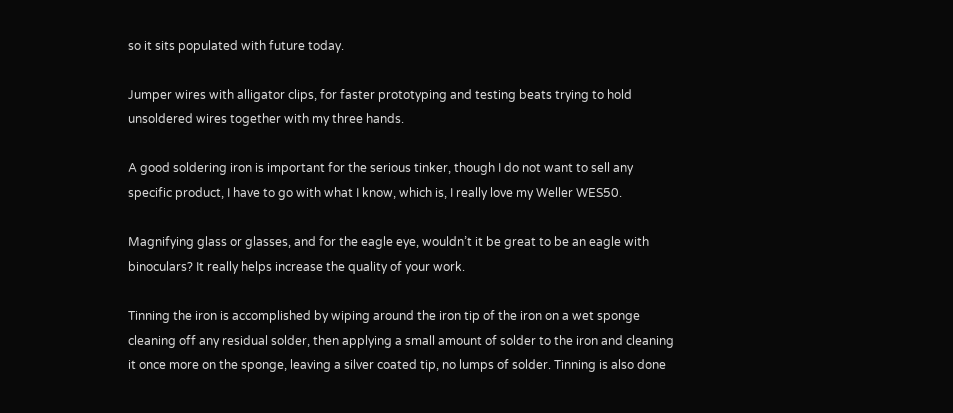so it sits populated with future today.

Jumper wires with alligator clips, for faster prototyping and testing beats trying to hold unsoldered wires together with my three hands.

A good soldering iron is important for the serious tinker, though I do not want to sell any specific product, I have to go with what I know, which is, I really love my Weller WES50.

Magnifying glass or glasses, and for the eagle eye, wouldn’t it be great to be an eagle with binoculars? It really helps increase the quality of your work.

Tinning the iron is accomplished by wiping around the iron tip of the iron on a wet sponge cleaning off any residual solder, then applying a small amount of solder to the iron and cleaning it once more on the sponge, leaving a silver coated tip, no lumps of solder. Tinning is also done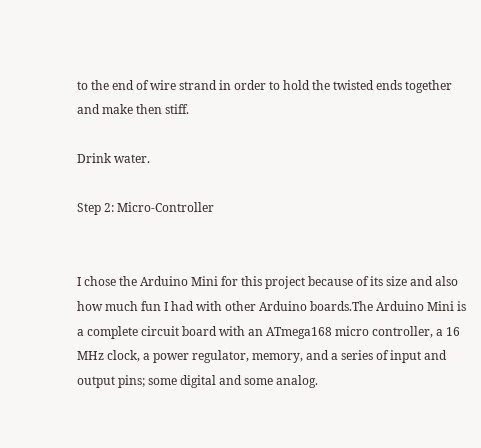to the end of wire strand in order to hold the twisted ends together and make then stiff.

Drink water.

Step 2: Micro-Controller


I chose the Arduino Mini for this project because of its size and also how much fun I had with other Arduino boards.The Arduino Mini is a complete circuit board with an ATmega168 micro controller, a 16 MHz clock, a power regulator, memory, and a series of input and output pins; some digital and some analog.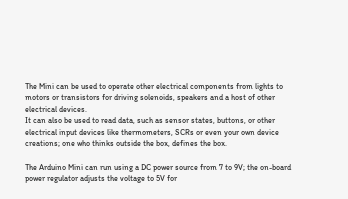The Mini can be used to operate other electrical components from lights to motors or transistors for driving solenoids, speakers and a host of other electrical devices.
It can also be used to read data, such as sensor states, buttons, or other electrical input devices like thermometers, SCRs or even your own device creations; one who thinks outside the box, defines the box.

The Arduino Mini can run using a DC power source from 7 to 9V; the on-board power regulator adjusts the voltage to 5V for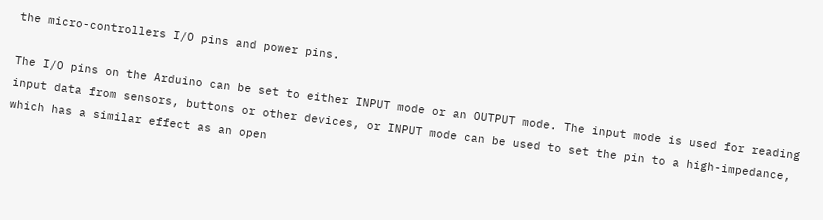the micro-controllers I/O pins and power pins.

The I/O pins on the Arduino can be set to either INPUT mode or an OUTPUT mode. The input mode is used for reading input data from sensors, buttons or other devices, or INPUT mode can be used to set the pin to a high-impedance, which has a similar effect as an open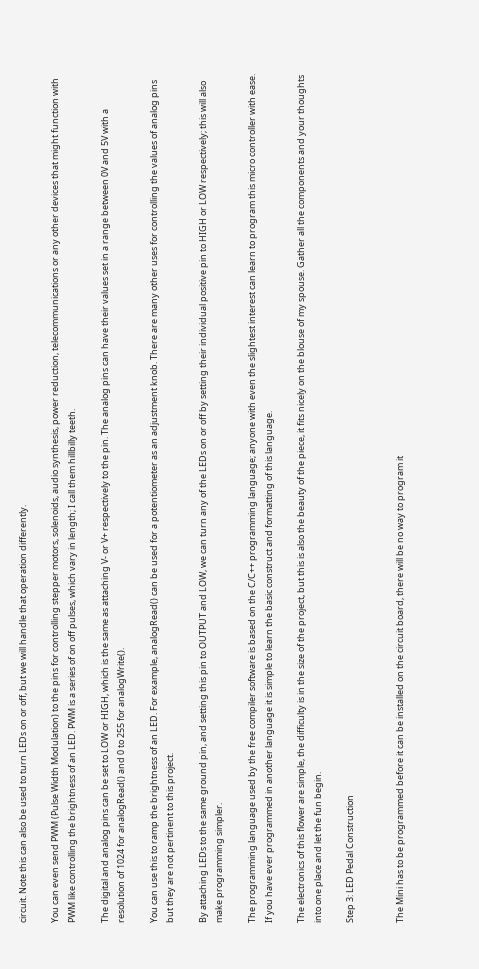circuit. Note this can also be used to turn LEDs on or off, but we will handle that operation differently.

You can even send PWM (Pulse Width Modulation) to the pins for controlling stepper motors, solenoids, audio synthesis, power reduction, telecommunications or any other devices that might function with PWM like controlling the brightness of an LED. PWM is a series of on off pulses, which vary in length; I call them hillbilly teeth.

The digital and analog pins can be set to LOW or HIGH, which is the same as attaching V- or V+ respectively to the pin. The analog pins can have their values set in a range between 0V and 5V with a resolution of 1024 for analogRead() and 0 to 255 for analogWrite().

You can use this to ramp the brightness of an LED. For example, analogRead() can be used for a potentiometer as an adjustment knob. There are many other uses for controlling the values of analog pins but they are not pertinent to this project.

By attaching LEDs to the same ground pin, and setting this pin to OUTPUT and LOW, we can turn any of the LEDs on or off by setting their individual positive pin to HIGH or LOW respectively; this will also make programming simpler.

The programming language used by the free compiler software is based on the C/C++ programming language; anyone with even the slightest interest can learn to program this micro controller with ease. If you have ever programmed in another language it is simple to learn the basic construct and formatting of this language.

The electronics of this flower are simple, the difficulty is in the size of the project, but this is also the beauty of the piece, it fits nicely on the blouse of my spouse. Gather all the components and your thoughts into one place and let the fun begin.

Step 3: LED Pedal Construction


The Mini has to be programmed before it can be installed on the circuit board, there will be no way to program it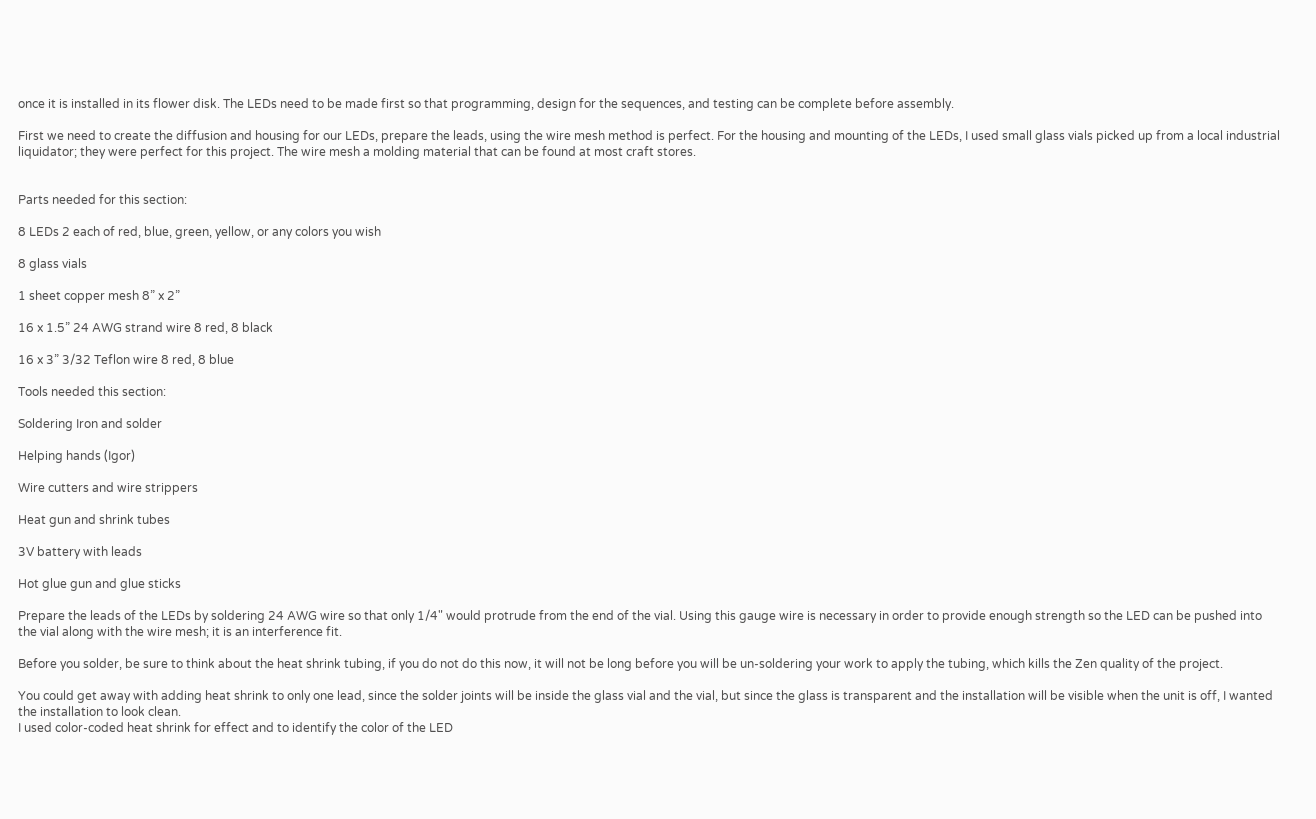once it is installed in its flower disk. The LEDs need to be made first so that programming, design for the sequences, and testing can be complete before assembly.

First we need to create the diffusion and housing for our LEDs, prepare the leads, using the wire mesh method is perfect. For the housing and mounting of the LEDs, I used small glass vials picked up from a local industrial liquidator; they were perfect for this project. The wire mesh a molding material that can be found at most craft stores.


Parts needed for this section:

8 LEDs 2 each of red, blue, green, yellow, or any colors you wish

8 glass vials

1 sheet copper mesh 8” x 2”

16 x 1.5” 24 AWG strand wire 8 red, 8 black

16 x 3” 3/32 Teflon wire 8 red, 8 blue

Tools needed this section:

Soldering Iron and solder

Helping hands (Igor)

Wire cutters and wire strippers

Heat gun and shrink tubes

3V battery with leads

Hot glue gun and glue sticks

Prepare the leads of the LEDs by soldering 24 AWG wire so that only 1/4" would protrude from the end of the vial. Using this gauge wire is necessary in order to provide enough strength so the LED can be pushed into the vial along with the wire mesh; it is an interference fit.

Before you solder, be sure to think about the heat shrink tubing, if you do not do this now, it will not be long before you will be un-soldering your work to apply the tubing, which kills the Zen quality of the project.

You could get away with adding heat shrink to only one lead, since the solder joints will be inside the glass vial and the vial, but since the glass is transparent and the installation will be visible when the unit is off, I wanted the installation to look clean.
I used color-coded heat shrink for effect and to identify the color of the LED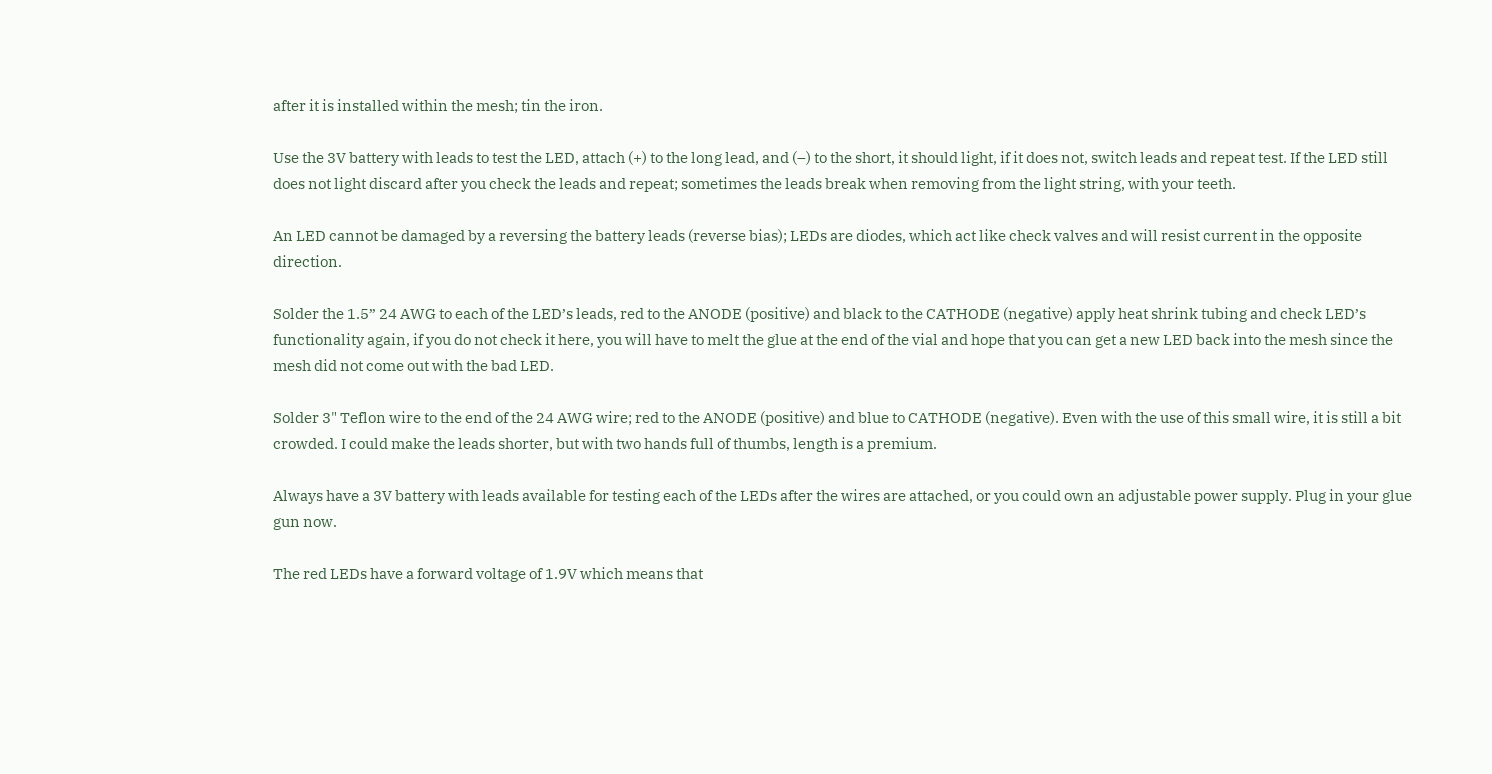after it is installed within the mesh; tin the iron.

Use the 3V battery with leads to test the LED, attach (+) to the long lead, and (–) to the short, it should light, if it does not, switch leads and repeat test. If the LED still does not light discard after you check the leads and repeat; sometimes the leads break when removing from the light string, with your teeth.

An LED cannot be damaged by a reversing the battery leads (reverse bias); LEDs are diodes, which act like check valves and will resist current in the opposite direction.

Solder the 1.5” 24 AWG to each of the LED’s leads, red to the ANODE (positive) and black to the CATHODE (negative) apply heat shrink tubing and check LED’s functionality again, if you do not check it here, you will have to melt the glue at the end of the vial and hope that you can get a new LED back into the mesh since the mesh did not come out with the bad LED.

Solder 3" Teflon wire to the end of the 24 AWG wire; red to the ANODE (positive) and blue to CATHODE (negative). Even with the use of this small wire, it is still a bit crowded. I could make the leads shorter, but with two hands full of thumbs, length is a premium.

Always have a 3V battery with leads available for testing each of the LEDs after the wires are attached, or you could own an adjustable power supply. Plug in your glue gun now.

The red LEDs have a forward voltage of 1.9V which means that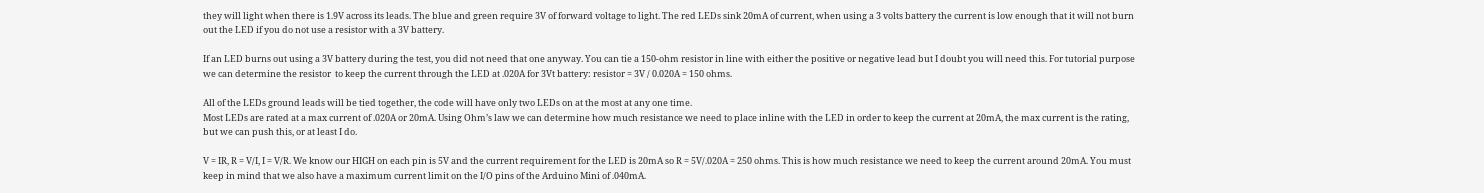they will light when there is 1.9V across its leads. The blue and green require 3V of forward voltage to light. The red LEDs sink 20mA of current, when using a 3 volts battery the current is low enough that it will not burn out the LED if you do not use a resistor with a 3V battery.

If an LED burns out using a 3V battery during the test, you did not need that one anyway. You can tie a 150-ohm resistor in line with either the positive or negative lead but I doubt you will need this. For tutorial purpose we can determine the resistor  to keep the current through the LED at .020A for 3Vt battery: resistor = 3V / 0.020A = 150 ohms.

All of the LEDs ground leads will be tied together, the code will have only two LEDs on at the most at any one time.
Most LEDs are rated at a max current of .020A or 20mA. Using Ohm’s law we can determine how much resistance we need to place inline with the LED in order to keep the current at 20mA, the max current is the rating, but we can push this, or at least I do.

V = IR, R = V/I, I = V/R. We know our HIGH on each pin is 5V and the current requirement for the LED is 20mA so R = 5V/.020A = 250 ohms. This is how much resistance we need to keep the current around 20mA. You must keep in mind that we also have a maximum current limit on the I/O pins of the Arduino Mini of .040mA.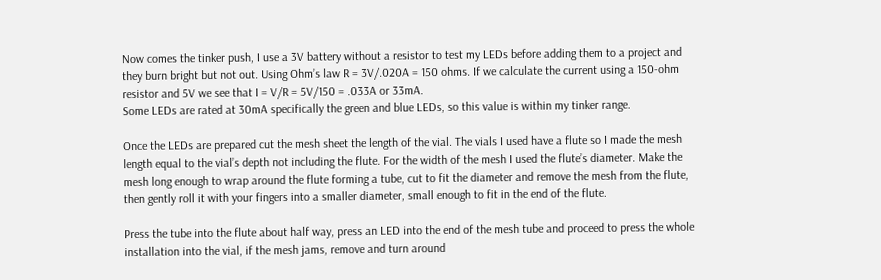Now comes the tinker push, I use a 3V battery without a resistor to test my LEDs before adding them to a project and they burn bright but not out. Using Ohm’s law R = 3V/.020A = 150 ohms. If we calculate the current using a 150-ohm resistor and 5V we see that I = V/R = 5V/150 = .033A or 33mA.
Some LEDs are rated at 30mA specifically the green and blue LEDs, so this value is within my tinker range.

Once the LEDs are prepared cut the mesh sheet the length of the vial. The vials I used have a flute so I made the mesh length equal to the vial’s depth not including the flute. For the width of the mesh I used the flute’s diameter. Make the mesh long enough to wrap around the flute forming a tube, cut to fit the diameter and remove the mesh from the flute, then gently roll it with your fingers into a smaller diameter, small enough to fit in the end of the flute.

Press the tube into the flute about half way, press an LED into the end of the mesh tube and proceed to press the whole installation into the vial, if the mesh jams, remove and turn around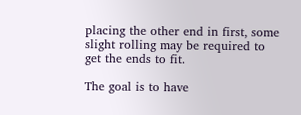placing the other end in first, some slight rolling may be required to get the ends to fit.

The goal is to have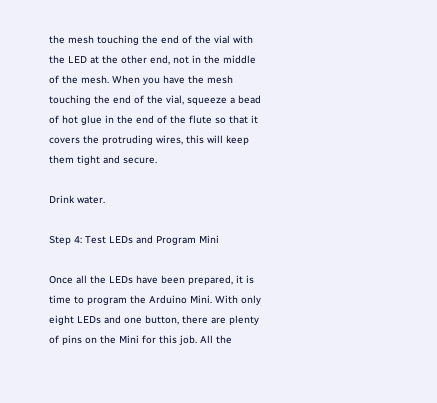the mesh touching the end of the vial with the LED at the other end, not in the middle of the mesh. When you have the mesh touching the end of the vial, squeeze a bead of hot glue in the end of the flute so that it covers the protruding wires, this will keep them tight and secure.

Drink water.

Step 4: Test LEDs and Program Mini

Once all the LEDs have been prepared, it is time to program the Arduino Mini. With only eight LEDs and one button, there are plenty of pins on the Mini for this job. All the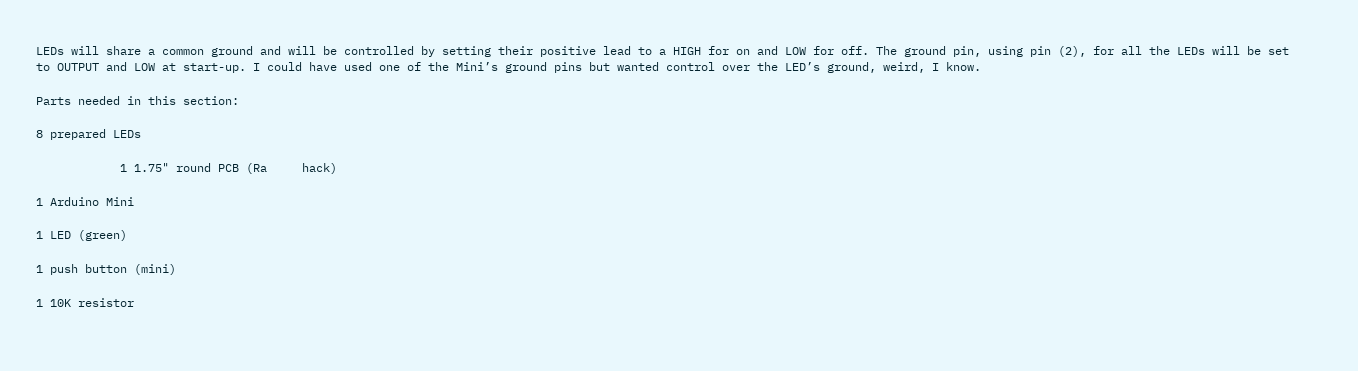LEDs will share a common ground and will be controlled by setting their positive lead to a HIGH for on and LOW for off. The ground pin, using pin (2), for all the LEDs will be set to OUTPUT and LOW at start-up. I could have used one of the Mini’s ground pins but wanted control over the LED’s ground, weird, I know.

Parts needed in this section:

8 prepared LEDs

            1 1.75" round PCB (Ra     hack)

1 Arduino Mini

1 LED (green)

1 push button (mini)

1 10K resistor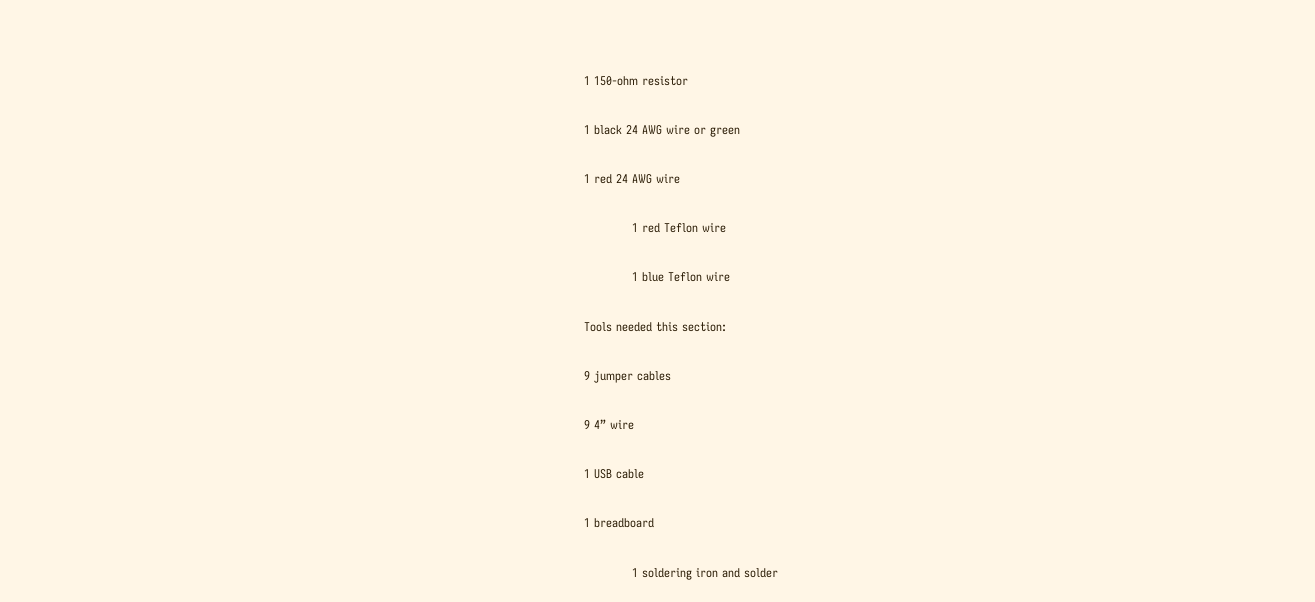1 150-ohm resistor

1 black 24 AWG wire or green

1 red 24 AWG wire

            1 red Teflon wire

            1 blue Teflon wire

Tools needed this section:

9 jumper cables

9 4” wire

1 USB cable

1 breadboard

            1 soldering iron and solder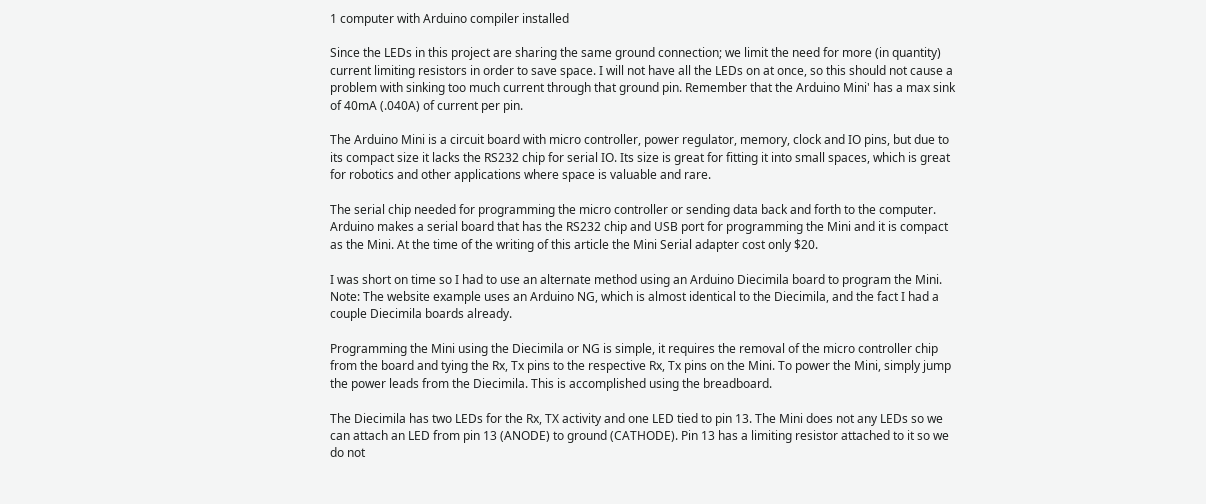1 computer with Arduino compiler installed

Since the LEDs in this project are sharing the same ground connection; we limit the need for more (in quantity) current limiting resistors in order to save space. I will not have all the LEDs on at once, so this should not cause a problem with sinking too much current through that ground pin. Remember that the Arduino Mini' has a max sink of 40mA (.040A) of current per pin.

The Arduino Mini is a circuit board with micro controller, power regulator, memory, clock and IO pins, but due to its compact size it lacks the RS232 chip for serial IO. Its size is great for fitting it into small spaces, which is great for robotics and other applications where space is valuable and rare.

The serial chip needed for programming the micro controller or sending data back and forth to the computer. Arduino makes a serial board that has the RS232 chip and USB port for programming the Mini and it is compact as the Mini. At the time of the writing of this article the Mini Serial adapter cost only $20.

I was short on time so I had to use an alternate method using an Arduino Diecimila board to program the Mini. Note: The website example uses an Arduino NG, which is almost identical to the Diecimila, and the fact I had a couple Diecimila boards already.

Programming the Mini using the Diecimila or NG is simple, it requires the removal of the micro controller chip from the board and tying the Rx, Tx pins to the respective Rx, Tx pins on the Mini. To power the Mini, simply jump the power leads from the Diecimila. This is accomplished using the breadboard.

The Diecimila has two LEDs for the Rx, TX activity and one LED tied to pin 13. The Mini does not any LEDs so we can attach an LED from pin 13 (ANODE) to ground (CATHODE). Pin 13 has a limiting resistor attached to it so we do not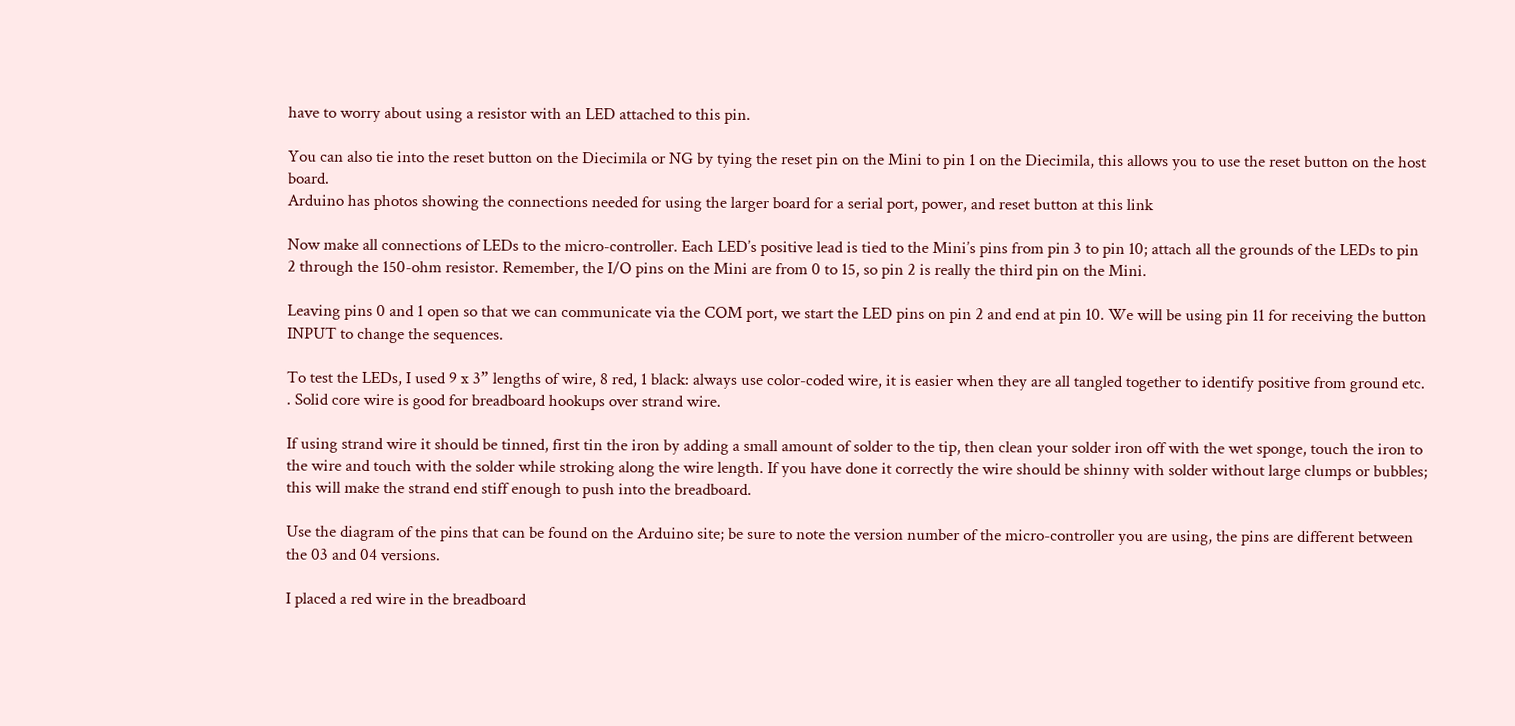have to worry about using a resistor with an LED attached to this pin.

You can also tie into the reset button on the Diecimila or NG by tying the reset pin on the Mini to pin 1 on the Diecimila, this allows you to use the reset button on the host board.
Arduino has photos showing the connections needed for using the larger board for a serial port, power, and reset button at this link

Now make all connections of LEDs to the micro-controller. Each LED’s positive lead is tied to the Mini’s pins from pin 3 to pin 10; attach all the grounds of the LEDs to pin 2 through the 150-ohm resistor. Remember, the I/O pins on the Mini are from 0 to 15, so pin 2 is really the third pin on the Mini.

Leaving pins 0 and 1 open so that we can communicate via the COM port, we start the LED pins on pin 2 and end at pin 10. We will be using pin 11 for receiving the button INPUT to change the sequences.

To test the LEDs, I used 9 x 3” lengths of wire, 8 red, 1 black: always use color-coded wire, it is easier when they are all tangled together to identify positive from ground etc. . Solid core wire is good for breadboard hookups over strand wire.

If using strand wire it should be tinned, first tin the iron by adding a small amount of solder to the tip, then clean your solder iron off with the wet sponge, touch the iron to the wire and touch with the solder while stroking along the wire length. If you have done it correctly the wire should be shinny with solder without large clumps or bubbles; this will make the strand end stiff enough to push into the breadboard.

Use the diagram of the pins that can be found on the Arduino site; be sure to note the version number of the micro-controller you are using, the pins are different between the 03 and 04 versions.

I placed a red wire in the breadboard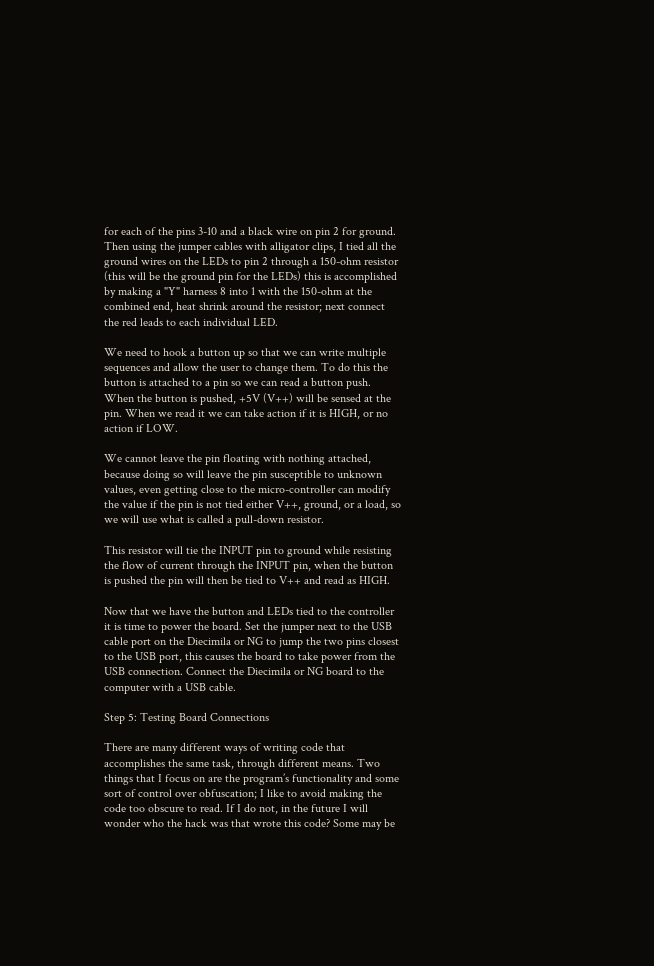for each of the pins 3-10 and a black wire on pin 2 for ground. Then using the jumper cables with alligator clips, I tied all the ground wires on the LEDs to pin 2 through a 150-ohm resistor (this will be the ground pin for the LEDs) this is accomplished by making a "Y" harness 8 into 1 with the 150-ohm at the combined end, heat shrink around the resistor; next connect the red leads to each individual LED.

We need to hook a button up so that we can write multiple sequences and allow the user to change them. To do this the button is attached to a pin so we can read a button push. When the button is pushed, +5V (V++) will be sensed at the pin. When we read it we can take action if it is HIGH, or no action if LOW.

We cannot leave the pin floating with nothing attached, because doing so will leave the pin susceptible to unknown values, even getting close to the micro-controller can modify the value if the pin is not tied either V++, ground, or a load, so we will use what is called a pull-down resistor.

This resistor will tie the INPUT pin to ground while resisting the flow of current through the INPUT pin, when the button is pushed the pin will then be tied to V++ and read as HIGH.

Now that we have the button and LEDs tied to the controller it is time to power the board. Set the jumper next to the USB cable port on the Diecimila or NG to jump the two pins closest to the USB port, this causes the board to take power from the USB connection. Connect the Diecimila or NG board to the computer with a USB cable.

Step 5: Testing Board Connections

There are many different ways of writing code that accomplishes the same task, through different means. Two things that I focus on are the program’s functionality and some sort of control over obfuscation; I like to avoid making the code too obscure to read. If I do not, in the future I will wonder who the hack was that wrote this code? Some may be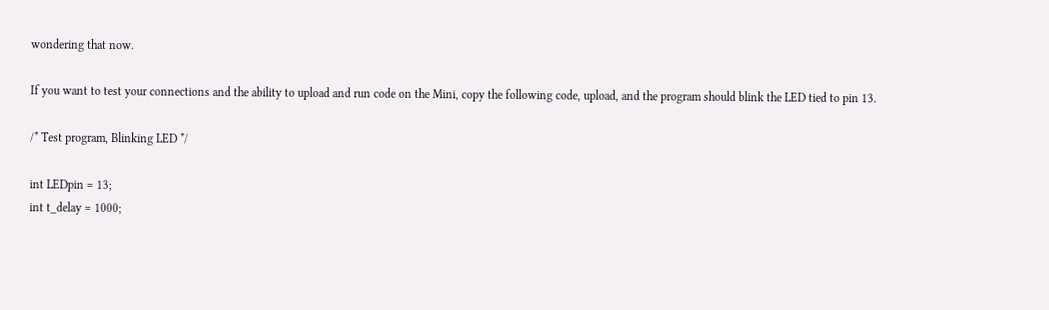wondering that now.

If you want to test your connections and the ability to upload and run code on the Mini, copy the following code, upload, and the program should blink the LED tied to pin 13.

/* Test program, Blinking LED */

int LEDpin = 13;
int t_delay = 1000;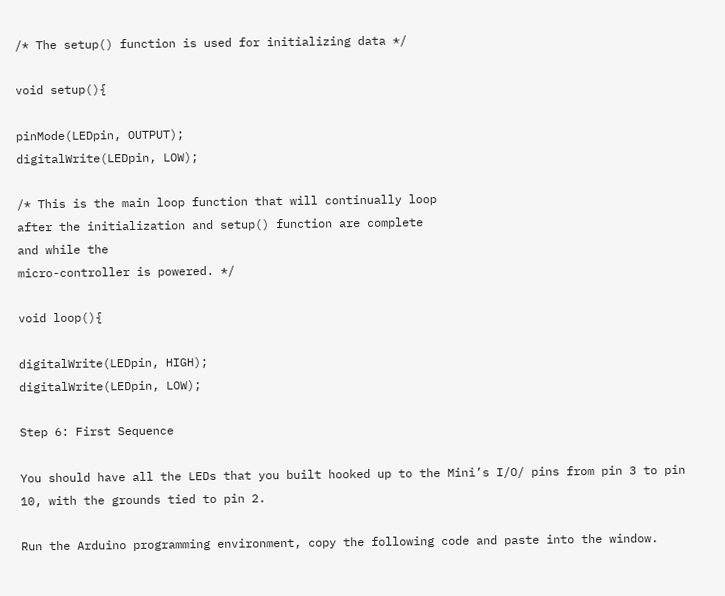/* The setup() function is used for initializing data */

void setup(){

pinMode(LEDpin, OUTPUT);
digitalWrite(LEDpin, LOW);

/* This is the main loop function that will continually loop
after the initialization and setup() function are complete
and while the
micro-controller is powered. */

void loop(){

digitalWrite(LEDpin, HIGH);
digitalWrite(LEDpin, LOW);

Step 6: First Sequence

You should have all the LEDs that you built hooked up to the Mini’s I/O/ pins from pin 3 to pin 10, with the grounds tied to pin 2.

Run the Arduino programming environment, copy the following code and paste into the window.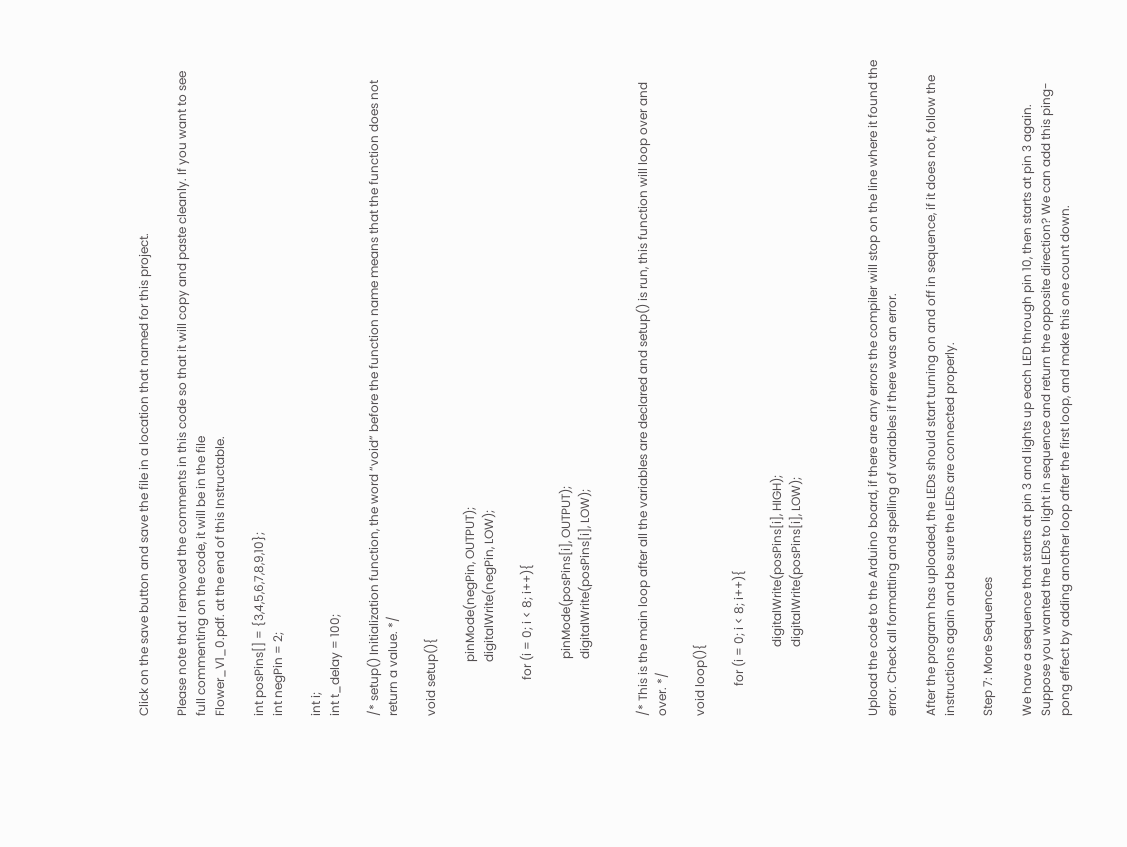Click on the save button and save the file in a location that named for this project.

Please note that I removed the comments in this code so that it will copy and paste cleanly. If you want to see full commenting on the code, it will be in the file
Flower_V1_0.pdf. at the end of this Instructable.

int posPins[] = {3,4,5,6,7,8,9,10};
int negPin = 2;

int i;
int t_delay = 100;

/* setup() Initialization function, the word “void” before the function name means that the function does not return a value. */

void setup(){

                  pinMode(negPin, OUTPUT);
                  digitalWrite(negPin, LOW);

            for (i = 0; i < 8; i++){

                   pinMode(posPins[i], OUTPUT);
                   digitalWrite(posPins[i], LOW);


/* This is the main loop after all the variables are declared and setup() is run, this function will loop over and over. */

void loop(){

          for (i = 0; i < 8; i++){

                       digitalWrite(posPins[i], HIGH);
                       digitalWrite(posPins[i], LOW);



Upload the code to the Arduino board, if there are any errors the compiler will stop on the line where it found the error. Check all formatting and spelling of variables if there was an error.

After the program has uploaded, the LEDs should start turning on and off in sequence, if it does not, follow the instructions again and be sure the LEDs are connected properly.

Step 7: More Sequences

We have a sequence that starts at pin 3 and lights up each LED through pin 10, then starts at pin 3 again. Suppose you wanted the LEDs to light in sequence and return the opposite direction? We can add this ping-pong effect by adding another loop after the first loop, and make this one count down.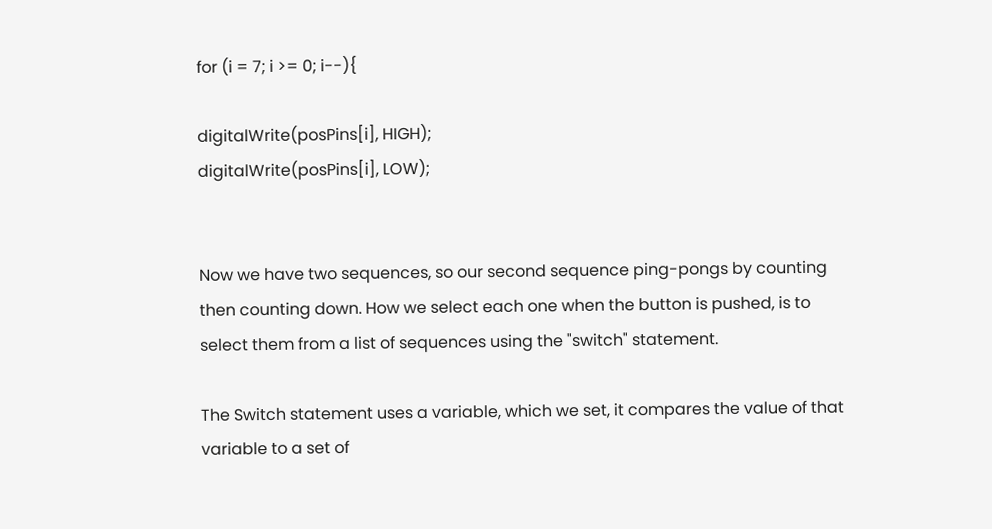for (i = 7; i >= 0; i--){

digitalWrite(posPins[i], HIGH);
digitalWrite(posPins[i], LOW);


Now we have two sequences, so our second sequence ping-pongs by counting then counting down. How we select each one when the button is pushed, is to select them from a list of sequences using the "switch" statement.

The Switch statement uses a variable, which we set, it compares the value of that variable to a set of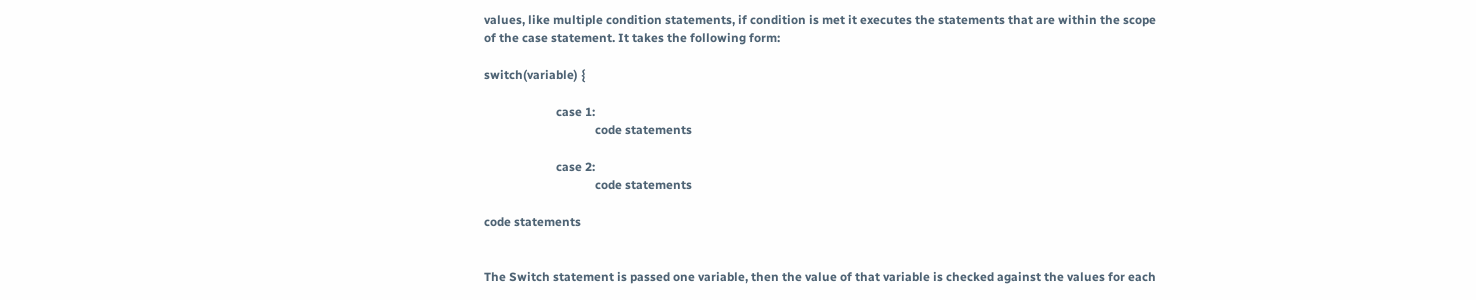values, like multiple condition statements, if condition is met it executes the statements that are within the scope of the case statement. It takes the following form:

switch(variable) {

                        case 1:
                                     code statements

                        case 2:
                                     code statements

code statements


The Switch statement is passed one variable, then the value of that variable is checked against the values for each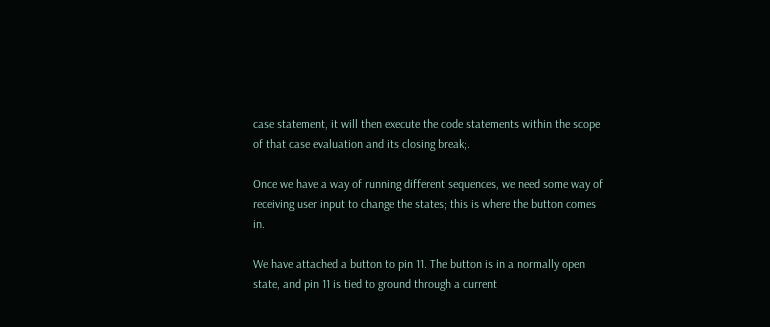case statement, it will then execute the code statements within the scope of that case evaluation and its closing break;.

Once we have a way of running different sequences, we need some way of receiving user input to change the states; this is where the button comes in.

We have attached a button to pin 11. The button is in a normally open state, and pin 11 is tied to ground through a current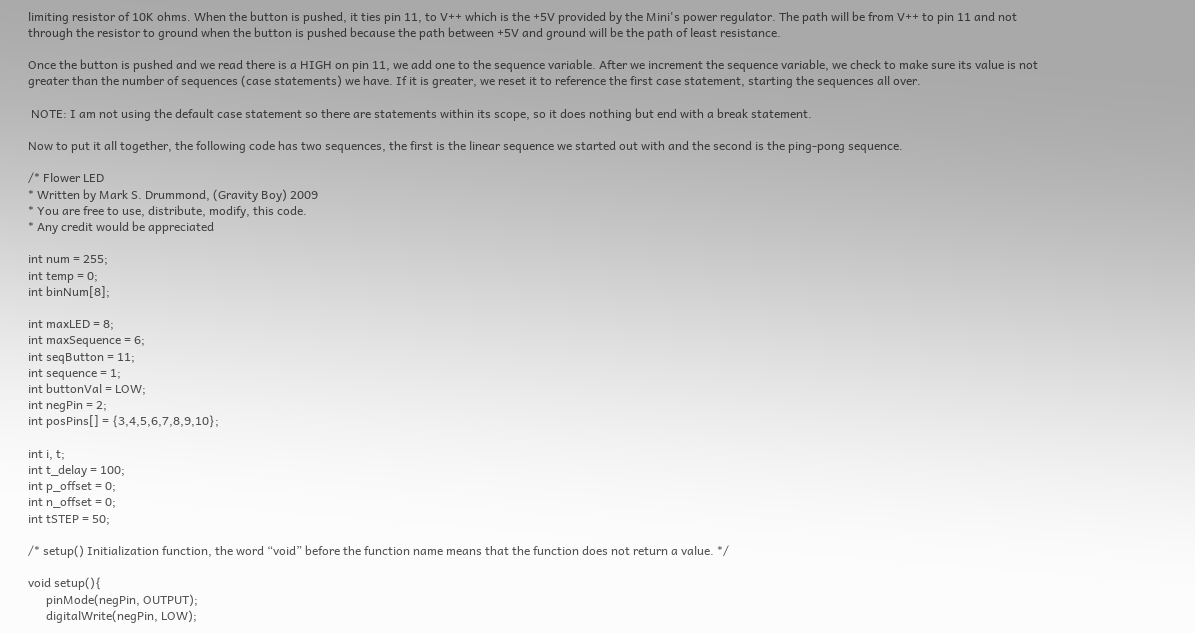limiting resistor of 10K ohms. When the button is pushed, it ties pin 11, to V++ which is the +5V provided by the Mini's power regulator. The path will be from V++ to pin 11 and not through the resistor to ground when the button is pushed because the path between +5V and ground will be the path of least resistance.

Once the button is pushed and we read there is a HIGH on pin 11, we add one to the sequence variable. After we increment the sequence variable, we check to make sure its value is not greater than the number of sequences (case statements) we have. If it is greater, we reset it to reference the first case statement, starting the sequences all over.

 NOTE: I am not using the default case statement so there are statements within its scope, so it does nothing but end with a break statement.

Now to put it all together, the following code has two sequences, the first is the linear sequence we started out with and the second is the ping-pong sequence.

/* Flower LED
* Written by Mark S. Drummond, (Gravity Boy) 2009
* You are free to use, distribute, modify, this code.
* Any credit would be appreciated

int num = 255;
int temp = 0;
int binNum[8];

int maxLED = 8;
int maxSequence = 6;
int seqButton = 11;
int sequence = 1;
int buttonVal = LOW;
int negPin = 2;
int posPins[] = {3,4,5,6,7,8,9,10};

int i, t;
int t_delay = 100;
int p_offset = 0;
int n_offset = 0;
int tSTEP = 50;

/* setup() Initialization function, the word “void” before the function name means that the function does not return a value. */

void setup(){
      pinMode(negPin, OUTPUT);
      digitalWrite(negPin, LOW);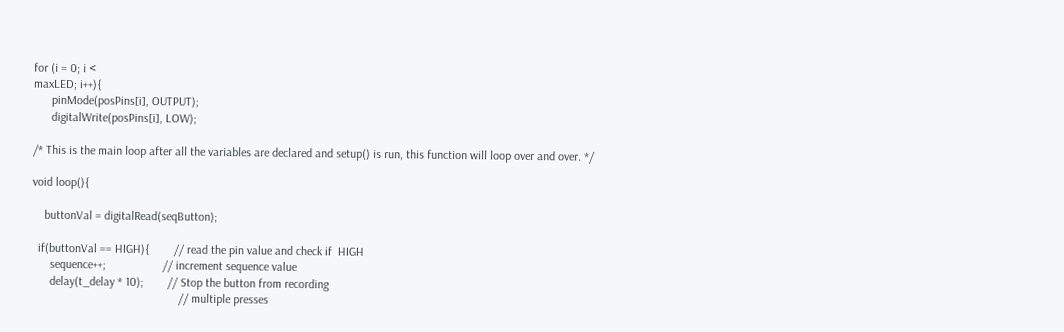for (i = 0; i <
maxLED; i++){
      pinMode(posPins[i], OUTPUT);
      digitalWrite(posPins[i], LOW);

/* This is the main loop after all the variables are declared and setup() is run, this function will loop over and over. */

void loop(){

    buttonVal = digitalRead(seqButton);

  if(buttonVal == HIGH){        // read the pin value and check if  HIGH
      sequence++;                   // increment sequence value
      delay(t_delay * 10);        // Stop the button from recording
                                                 // multiple presses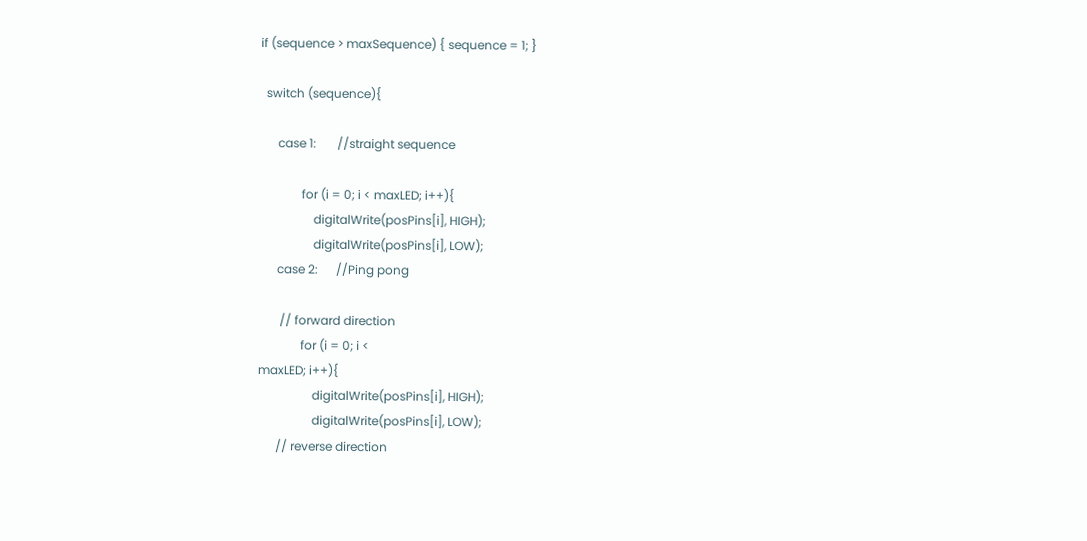if (sequence > maxSequence) { sequence = 1; }

  switch (sequence){

      case 1:       //straight sequence

              for (i = 0; i < maxLED; i++){
                  digitalWrite(posPins[i], HIGH);
                  digitalWrite(posPins[i], LOW);
      case 2:      //Ping pong

       // forward direction
              for (i = 0; i <
maxLED; i++){
                  digitalWrite(posPins[i], HIGH);
                  digitalWrite(posPins[i], LOW);
      // reverse direction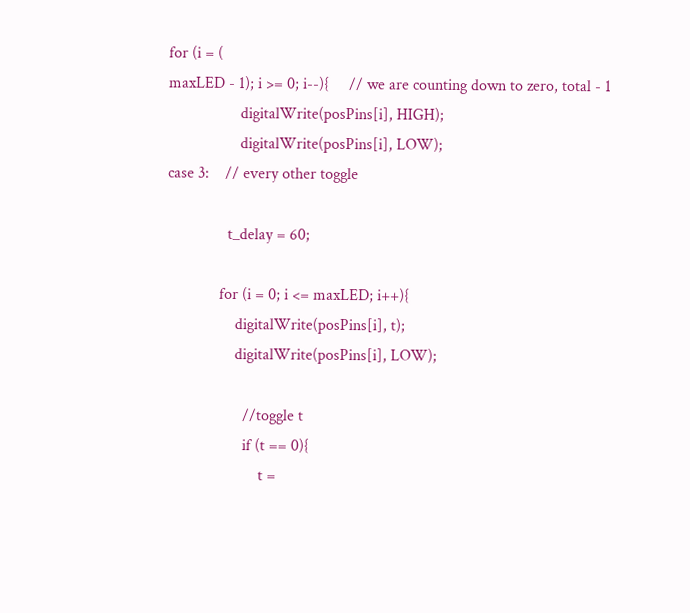for (i = (
maxLED - 1); i >= 0; i--){     // we are counting down to zero, total - 1
                  digitalWrite(posPins[i], HIGH);
                  digitalWrite(posPins[i], LOW);
case 3:    // every other toggle

               t_delay = 60;

             for (i = 0; i <= maxLED; i++){
                 digitalWrite(posPins[i], t);
                 digitalWrite(posPins[i], LOW);

                   //toggle t
                   if (t == 0){
                       t =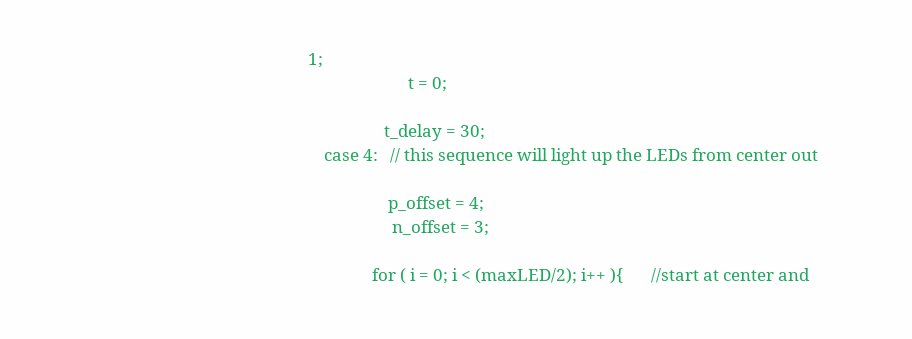1;
                         t = 0;

                   t_delay = 30;
    case 4:   // this sequence will light up the LEDs from center out

                    p_offset = 4;
                     n_offset = 3;

                for ( i = 0; i < (maxLED/2); i++ ){       //start at center and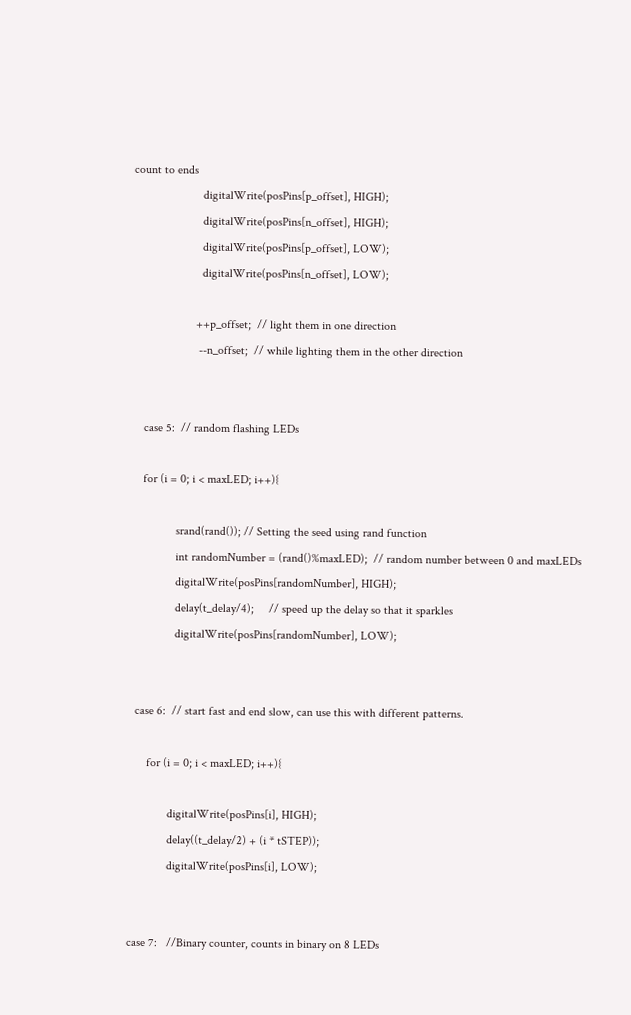count to ends
                       digitalWrite(posPins[p_offset], HIGH);
                       digitalWrite(posPins[n_offset], HIGH);
                       digitalWrite(posPins[p_offset], LOW);
                       digitalWrite(posPins[n_offset], LOW);

                     ++p_offset;  // light them in one direction
                      --n_offset;  // while lighting them in the other direction


    case 5:  // random flashing LEDs

    for (i = 0; i < maxLED; i++){

               srand(rand()); // Setting the seed using rand function
               int randomNumber = (rand()%maxLED);  // random number between 0 and maxLEDs
               digitalWrite(posPins[randomNumber], HIGH);
               delay(t_delay/4);     // speed up the delay so that it sparkles
               digitalWrite(posPins[randomNumber], LOW);


  case 6:  // start fast and end slow, can use this with different patterns.

      for (i = 0; i < maxLED; i++){

             digitalWrite(posPins[i], HIGH);
             delay((t_delay/2) + (i * tSTEP));
             digitalWrite(posPins[i], LOW);


case 7:   //Binary counter, counts in binary on 8 LEDs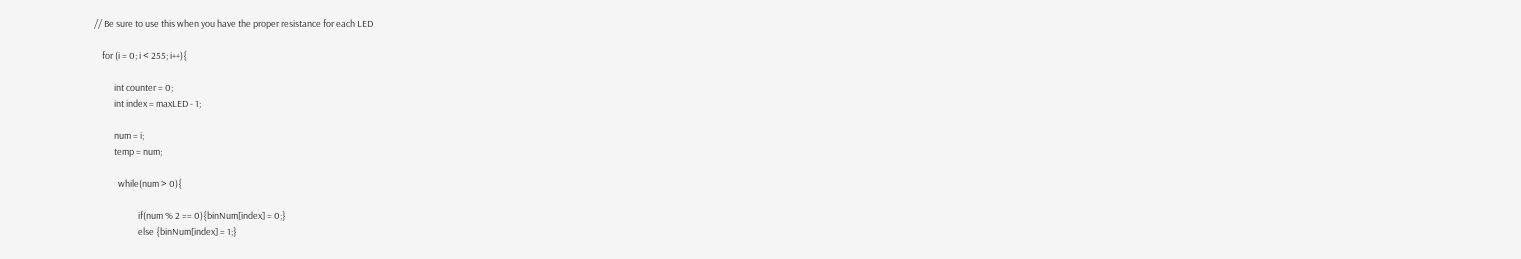// Be sure to use this when you have the proper resistance for each LED

    for (i = 0; i < 255; i++){

          int counter = 0;
          int index = maxLED - 1;

          num = i;
          temp = num;

            while(num > 0){

                      if(num % 2 == 0){binNum[index] = 0;}
                      else {binNum[index] = 1;}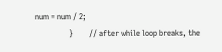num = num / 2;
                 }        // after while loop breaks, the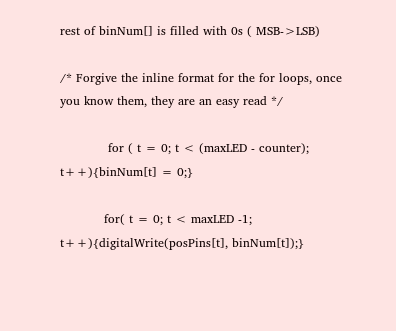rest of binNum[] is filled with 0s ( MSB->LSB)

/* Forgive the inline format for the for loops, once you know them, they are an easy read */

            for ( t = 0; t < (maxLED - counter); t++){binNum[t] = 0;}

           for( t = 0; t < maxLED -1; t++){digitalWrite(posPins[t], binNum[t]);}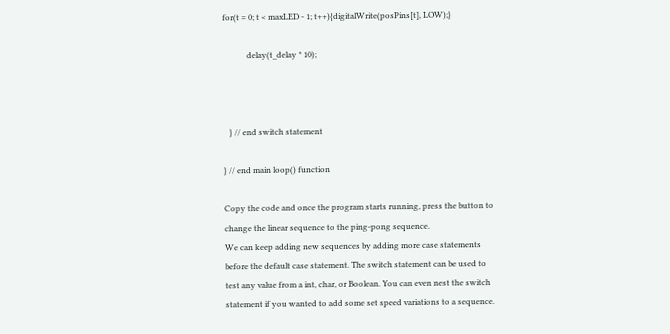for(t = 0; t < maxLED - 1; t++){digitalWrite(posPins[t], LOW);}

            delay(t_delay * 10);



   } // end switch statement

} // end main loop() function

Copy the code and once the program starts running, press the button to change the linear sequence to the ping-pong sequence.
We can keep adding new sequences by adding more case statements before the default case statement. The switch statement can be used to test any value from a int, char, or Boolean. You can even nest the switch statement if you wanted to add some set speed variations to a sequence.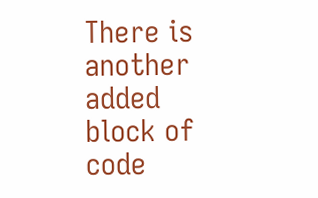There is another added block of code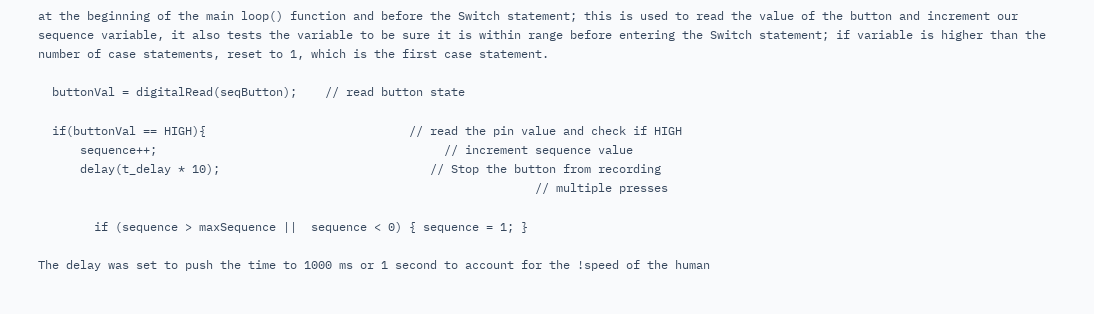at the beginning of the main loop() function and before the Switch statement; this is used to read the value of the button and increment our sequence variable, it also tests the variable to be sure it is within range before entering the Switch statement; if variable is higher than the number of case statements, reset to 1, which is the first case statement.

  buttonVal = digitalRead(seqButton);    // read button state

  if(buttonVal == HIGH){                             // read the pin value and check if HIGH
      sequence++;                                         // increment sequence value
      delay(t_delay * 10);                              // Stop the button from recording
                                                                       // multiple presses

        if (sequence > maxSequence ||  sequence < 0) { sequence = 1; }

The delay was set to push the time to 1000 ms or 1 second to account for the !speed of the human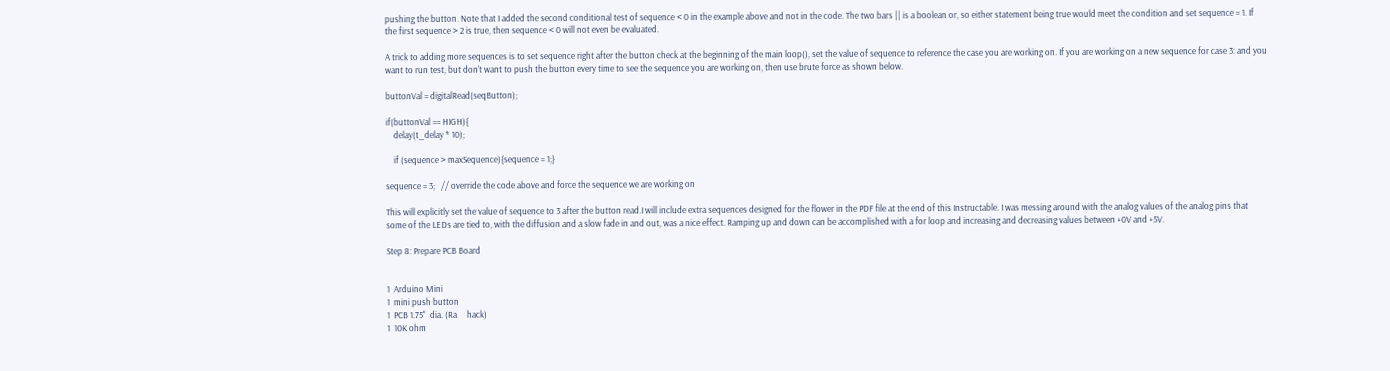pushing the button. Note that I added the second conditional test of sequence < 0 in the example above and not in the code. The two bars || is a boolean or, so either statement being true would meet the condition and set sequence = 1. If the first sequence > 2 is true, then sequence < 0 will not even be evaluated.

A trick to adding more sequences is to set sequence right after the button check at the beginning of the main loop(), set the value of sequence to reference the case you are working on. If you are working on a new sequence for case 3: and you want to run test, but don't want to push the button every time to see the sequence you are working on, then use brute force as shown below.

buttonVal = digitalRead(seqButton);

if(buttonVal == HIGH){
    delay(t_delay * 10);

    if (sequence > maxSequence){sequence = 1;}

sequence = 3;   // override the code above and force the sequence we are working on

This will explicitly set the value of sequence to 3 after the button read.I will include extra sequences designed for the flower in the PDF file at the end of this Instructable. I was messing around with the analog values of the analog pins that some of the LEDs are tied to, with the diffusion and a slow fade in and out, was a nice effect. Ramping up and down can be accomplished with a for loop and increasing and decreasing values between +0V and +5V.

Step 8: Prepare PCB Board


1  Arduino Mini
1  mini push button
1  PCB 1.75"  dia. (Ra     hack)
1  10K ohm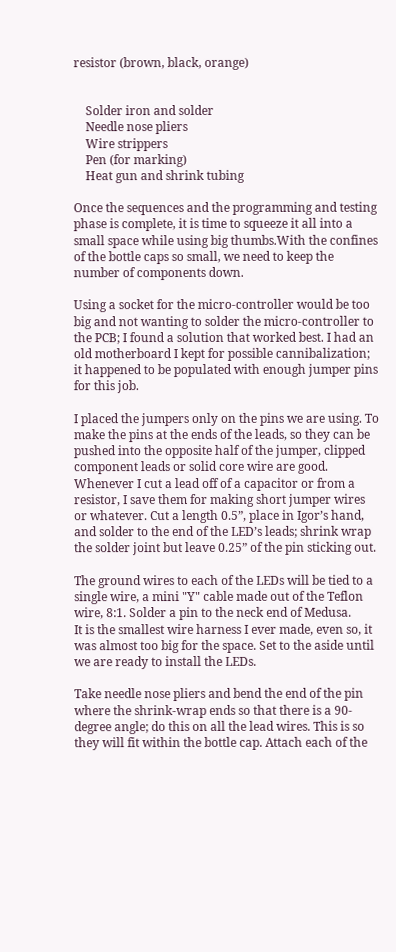resistor (brown, black, orange)


    Solder iron and solder
    Needle nose pliers
    Wire strippers
    Pen (for marking)
    Heat gun and shrink tubing

Once the sequences and the programming and testing phase is complete, it is time to squeeze it all into a small space while using big thumbs.With the confines of the bottle caps so small, we need to keep the number of components down.

Using a socket for the micro-controller would be too big and not wanting to solder the micro-controller to the PCB; I found a solution that worked best. I had an old motherboard I kept for possible cannibalization; it happened to be populated with enough jumper pins for this job.

I placed the jumpers only on the pins we are using. To make the pins at the ends of the leads, so they can be pushed into the opposite half of the jumper, clipped component leads or solid core wire are good. Whenever I cut a lead off of a capacitor or from a resistor, I save them for making short jumper wires or whatever. Cut a length 0.5”, place in Igor’s hand, and solder to the end of the LED’s leads; shrink wrap the solder joint but leave 0.25” of the pin sticking out.

The ground wires to each of the LEDs will be tied to a single wire, a mini "Y" cable made out of the Teflon wire, 8:1. Solder a pin to the neck end of Medusa.
It is the smallest wire harness I ever made, even so, it was almost too big for the space. Set to the aside until we are ready to install the LEDs.

Take needle nose pliers and bend the end of the pin where the shrink-wrap ends so that there is a 90-degree angle; do this on all the lead wires. This is so they will fit within the bottle cap. Attach each of the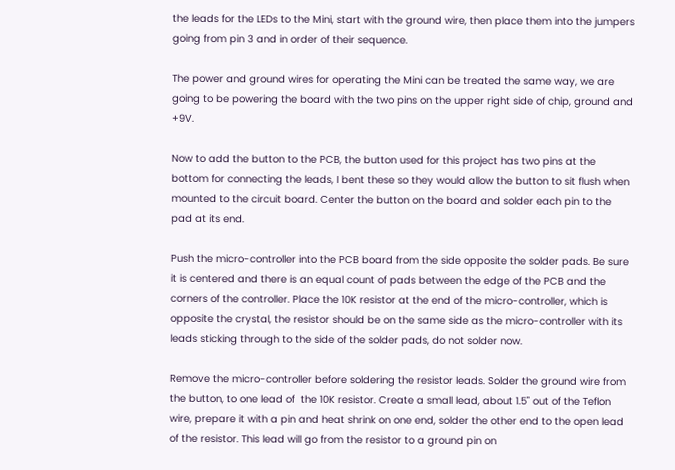the leads for the LEDs to the Mini, start with the ground wire, then place them into the jumpers going from pin 3 and in order of their sequence.

The power and ground wires for operating the Mini can be treated the same way, we are going to be powering the board with the two pins on the upper right side of chip, ground and +9V.

Now to add the button to the PCB, the button used for this project has two pins at the bottom for connecting the leads, I bent these so they would allow the button to sit flush when mounted to the circuit board. Center the button on the board and solder each pin to the pad at its end.

Push the micro-controller into the PCB board from the side opposite the solder pads. Be sure it is centered and there is an equal count of pads between the edge of the PCB and the corners of the controller. Place the 10K resistor at the end of the micro-controller, which is opposite the crystal, the resistor should be on the same side as the micro-controller with its leads sticking through to the side of the solder pads, do not solder now.

Remove the micro-controller before soldering the resistor leads. Solder the ground wire from the button, to one lead of  the 10K resistor. Create a small lead, about 1.5" out of the Teflon wire, prepare it with a pin and heat shrink on one end, solder the other end to the open lead of the resistor. This lead will go from the resistor to a ground pin on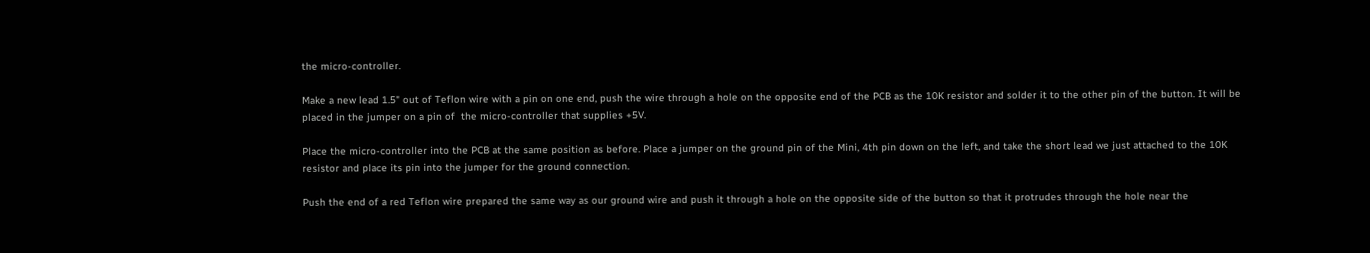the micro-controller.

Make a new lead 1.5" out of Teflon wire with a pin on one end, push the wire through a hole on the opposite end of the PCB as the 10K resistor and solder it to the other pin of the button. It will be placed in the jumper on a pin of  the micro-controller that supplies +5V.

Place the micro-controller into the PCB at the same position as before. Place a jumper on the ground pin of the Mini, 4th pin down on the left, and take the short lead we just attached to the 10K resistor and place its pin into the jumper for the ground connection.

Push the end of a red Teflon wire prepared the same way as our ground wire and push it through a hole on the opposite side of the button so that it protrudes through the hole near the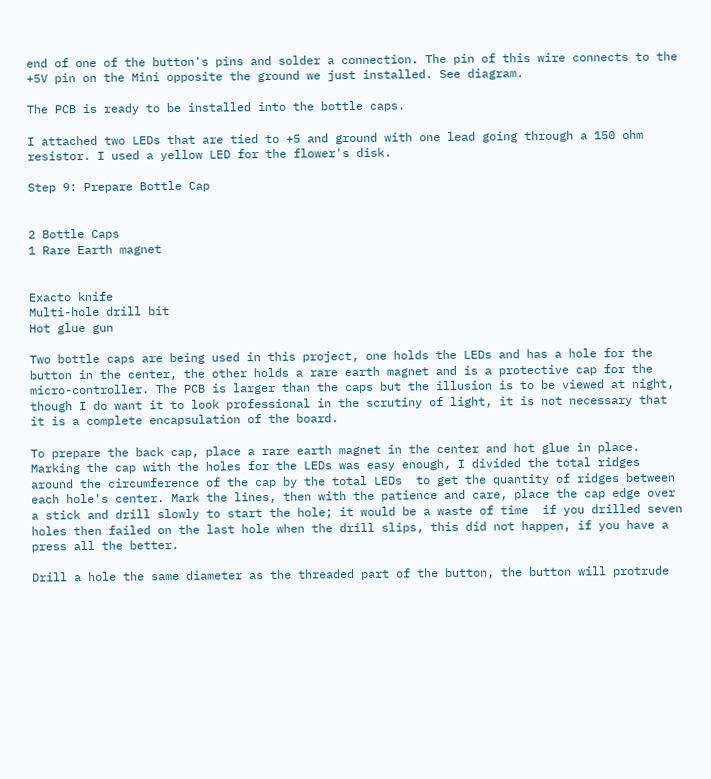end of one of the button's pins and solder a connection. The pin of this wire connects to the +5V pin on the Mini opposite the ground we just installed. See diagram.

The PCB is ready to be installed into the bottle caps.

I attached two LEDs that are tied to +5 and ground with one lead going through a 150 ohm resistor. I used a yellow LED for the flower's disk.

Step 9: Prepare Bottle Cap


2 Bottle Caps
1 Rare Earth magnet


Exacto knife
Multi-hole drill bit
Hot glue gun

Two bottle caps are being used in this project, one holds the LEDs and has a hole for the button in the center, the other holds a rare earth magnet and is a protective cap for the micro-controller. The PCB is larger than the caps but the illusion is to be viewed at night, though I do want it to look professional in the scrutiny of light, it is not necessary that it is a complete encapsulation of the board.

To prepare the back cap, place a rare earth magnet in the center and hot glue in place. Marking the cap with the holes for the LEDs was easy enough, I divided the total ridges around the circumference of the cap by the total LEDs  to get the quantity of ridges between each hole's center. Mark the lines, then with the patience and care, place the cap edge over a stick and drill slowly to start the hole; it would be a waste of time  if you drilled seven holes then failed on the last hole when the drill slips, this did not happen, if you have a press all the better.

Drill a hole the same diameter as the threaded part of the button, the button will protrude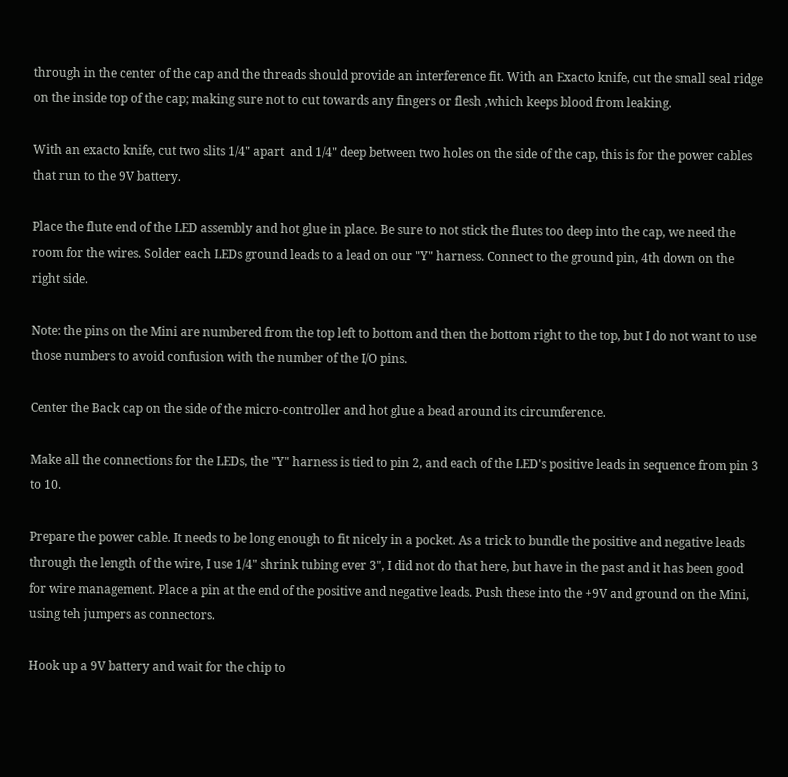through in the center of the cap and the threads should provide an interference fit. With an Exacto knife, cut the small seal ridge on the inside top of the cap; making sure not to cut towards any fingers or flesh ,which keeps blood from leaking.

With an exacto knife, cut two slits 1/4" apart  and 1/4" deep between two holes on the side of the cap, this is for the power cables that run to the 9V battery.

Place the flute end of the LED assembly and hot glue in place. Be sure to not stick the flutes too deep into the cap, we need the room for the wires. Solder each LEDs ground leads to a lead on our "Y" harness. Connect to the ground pin, 4th down on the right side.

Note: the pins on the Mini are numbered from the top left to bottom and then the bottom right to the top, but I do not want to use those numbers to avoid confusion with the number of the I/O pins.

Center the Back cap on the side of the micro-controller and hot glue a bead around its circumference.

Make all the connections for the LEDs, the "Y" harness is tied to pin 2, and each of the LED's positive leads in sequence from pin 3 to 10.

Prepare the power cable. It needs to be long enough to fit nicely in a pocket. As a trick to bundle the positive and negative leads through the length of the wire, I use 1/4" shrink tubing ever 3", I did not do that here, but have in the past and it has been good for wire management. Place a pin at the end of the positive and negative leads. Push these into the +9V and ground on the Mini, using teh jumpers as connectors.

Hook up a 9V battery and wait for the chip to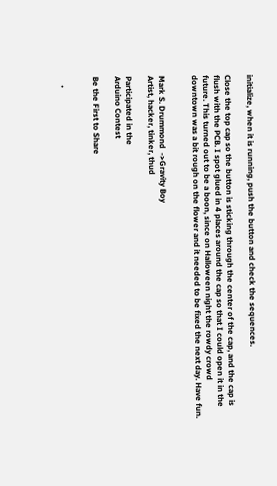initialize, when it is running, push the button and check the sequences.

Close the top cap so the button is sticking through the center of the cap, and the cap is flush with the PCB. I spot glued in 4 places around the cap so that I could open it in the future. This turned out to be a boon, since on Halloween night the rowdy crowd downtown was a bit rough on the flower and it needed to be fixed the next day. Have fun.


Mark S. Drummond  ->Gravity Boy
Artist, hacker, tinker, thud

Participated in the
Arduino Contest

Be the First to Share


    •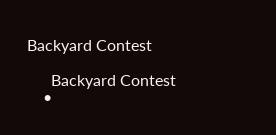Backyard Contest

      Backyard Contest
    •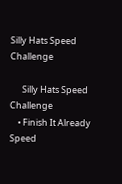Silly Hats Speed Challenge

      Silly Hats Speed Challenge
    • Finish It Already Speed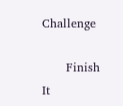Challenge

      Finish It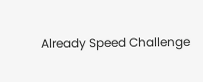Already Speed Challenge